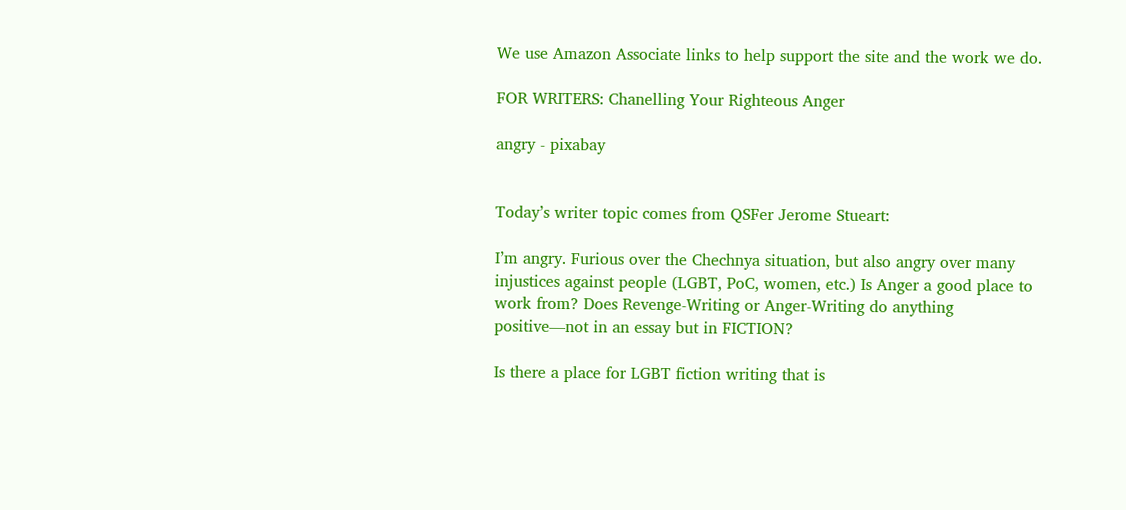We use Amazon Associate links to help support the site and the work we do.

FOR WRITERS: Chanelling Your Righteous Anger

angry - pixabay


Today’s writer topic comes from QSFer Jerome Stueart:

I’m angry. Furious over the Chechnya situation, but also angry over many injustices against people (LGBT, PoC, women, etc.) Is Anger a good place to work from? Does Revenge-Writing or Anger-Writing do anything positive—not in an essay but in FICTION?

Is there a place for LGBT fiction writing that is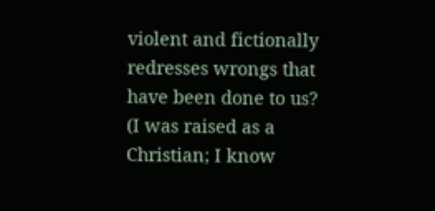violent and fictionally redresses wrongs that have been done to us? (I was raised as a Christian; I know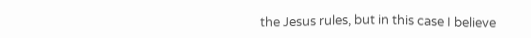the Jesus rules, but in this case I believe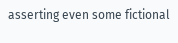asserting even some fictional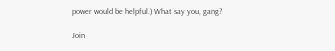power would be helpful.) What say you, gang?

Join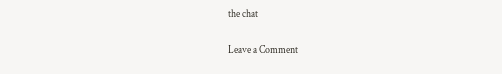the chat

Leave a Comment